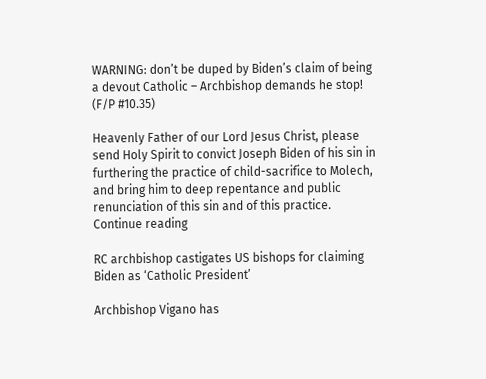WARNING: don’t be duped by Biden’s claim of being a devout Catholic – Archbishop demands he stop! (F/P #10.35)

Heavenly Father of our Lord Jesus Christ, please send Holy Spirit to convict Joseph Biden of his sin in furthering the practice of child-sacrifice to Molech, and bring him to deep repentance and public renunciation of this sin and of this practice. Continue reading

RC archbishop castigates US bishops for claiming Biden as ‘Catholic President’

Archbishop Vigano has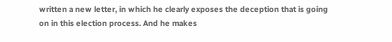written a new letter, in which he clearly exposes the deception that is going on in this election process. And he makes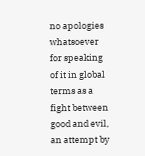no apologies whatsoever for speaking of it in global terms as a fight between good and evil, an attempt by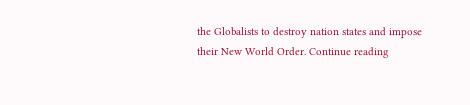the Globalists to destroy nation states and impose their New World Order. Continue reading